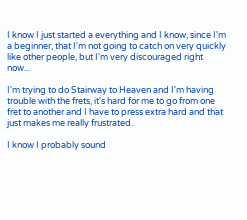I know I just started a everything and I know, since I'm a beginner, that I'm not going to catch on very quickly like other people, but I'm very discouraged right now...

I'm trying to do Stairway to Heaven and I'm having trouble with the frets, it's hard for me to go from one fret to another and I have to press extra hard and that just makes me really frustrated.

I know I probably sound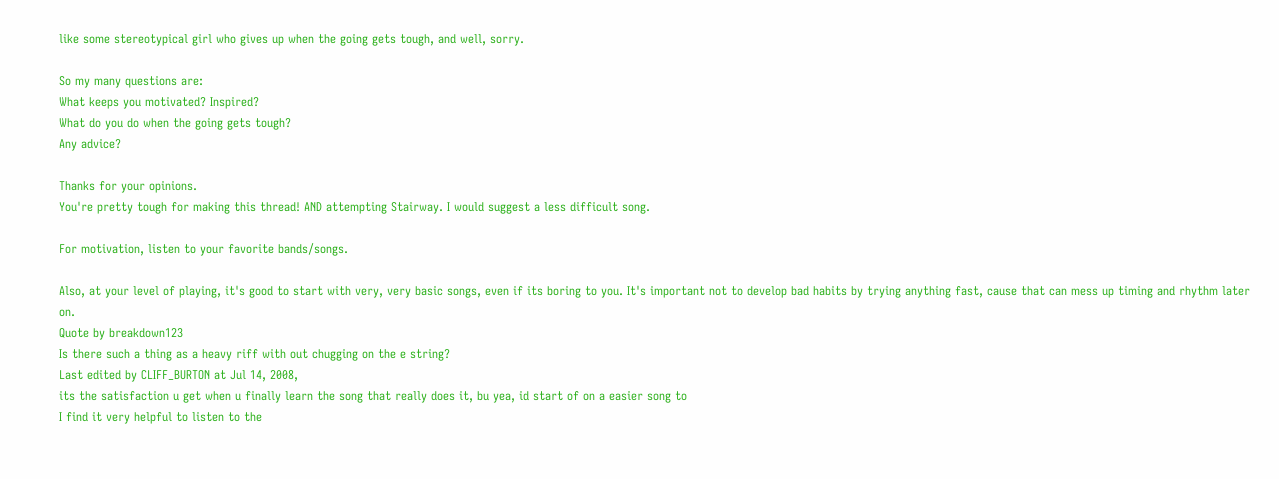like some stereotypical girl who gives up when the going gets tough, and well, sorry.

So my many questions are:
What keeps you motivated? Inspired?
What do you do when the going gets tough?
Any advice?

Thanks for your opinions.
You're pretty tough for making this thread! AND attempting Stairway. I would suggest a less difficult song.

For motivation, listen to your favorite bands/songs.

Also, at your level of playing, it's good to start with very, very basic songs, even if its boring to you. It's important not to develop bad habits by trying anything fast, cause that can mess up timing and rhythm later on.
Quote by breakdown123
Is there such a thing as a heavy riff with out chugging on the e string?
Last edited by CLIFF_BURTON at Jul 14, 2008,
its the satisfaction u get when u finally learn the song that really does it, bu yea, id start of on a easier song to
I find it very helpful to listen to the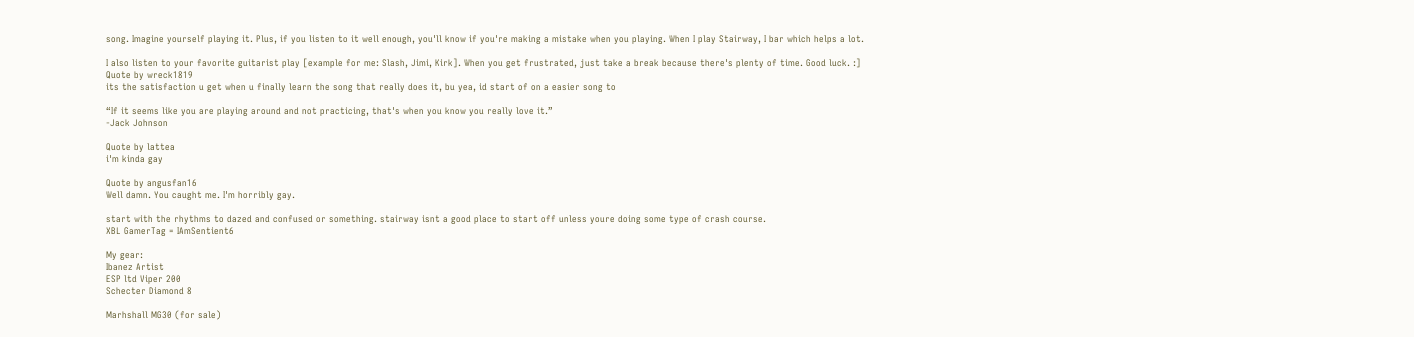song. Imagine yourself playing it. Plus, if you listen to it well enough, you'll know if you're making a mistake when you playing. When I play Stairway, I bar which helps a lot.

I also listen to your favorite guitarist play [example for me: Slash, Jimi, Kirk]. When you get frustrated, just take a break because there's plenty of time. Good luck. :]
Quote by wreck1819
its the satisfaction u get when u finally learn the song that really does it, bu yea, id start of on a easier song to

“If it seems like you are playing around and not practicing, that's when you know you really love it.”
-Jack Johnson

Quote by lattea
i'm kinda gay

Quote by angusfan16
Well damn. You caught me. I'm horribly gay.

start with the rhythms to dazed and confused or something. stairway isnt a good place to start off unless youre doing some type of crash course.
XBL GamerTag = IAmSentient6

My gear:
Ibanez Artist
ESP ltd Viper 200
Schecter Diamond 8

Marhshall MG30 (for sale)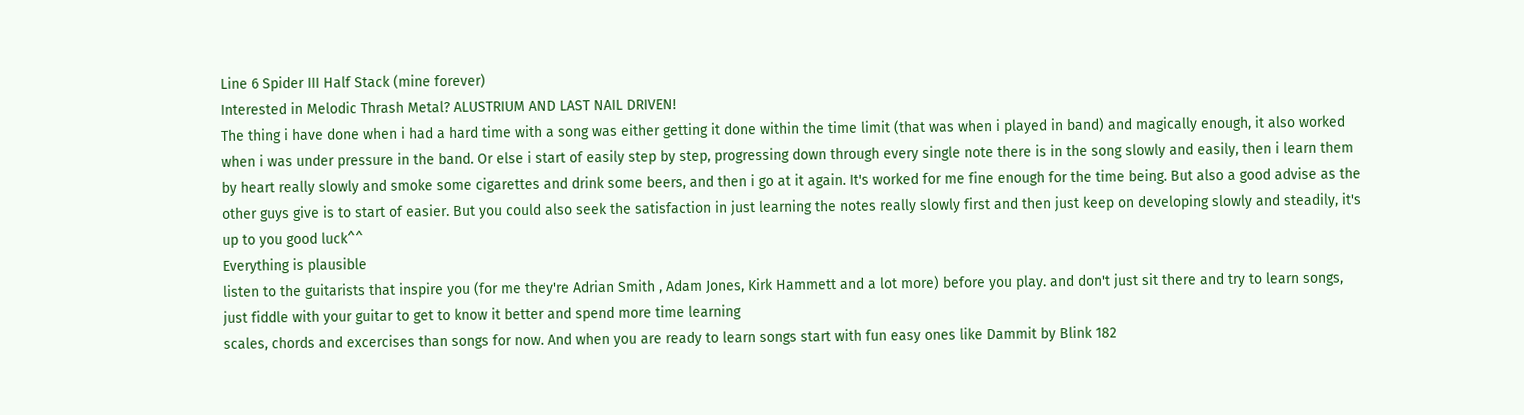Line 6 Spider III Half Stack (mine forever)
Interested in Melodic Thrash Metal? ALUSTRIUM AND LAST NAIL DRIVEN!
The thing i have done when i had a hard time with a song was either getting it done within the time limit (that was when i played in band) and magically enough, it also worked when i was under pressure in the band. Or else i start of easily step by step, progressing down through every single note there is in the song slowly and easily, then i learn them by heart really slowly and smoke some cigarettes and drink some beers, and then i go at it again. It's worked for me fine enough for the time being. But also a good advise as the other guys give is to start of easier. But you could also seek the satisfaction in just learning the notes really slowly first and then just keep on developing slowly and steadily, it's up to you good luck^^
Everything is plausible
listen to the guitarists that inspire you (for me they're Adrian Smith , Adam Jones, Kirk Hammett and a lot more) before you play. and don't just sit there and try to learn songs, just fiddle with your guitar to get to know it better and spend more time learning
scales, chords and excercises than songs for now. And when you are ready to learn songs start with fun easy ones like Dammit by Blink 182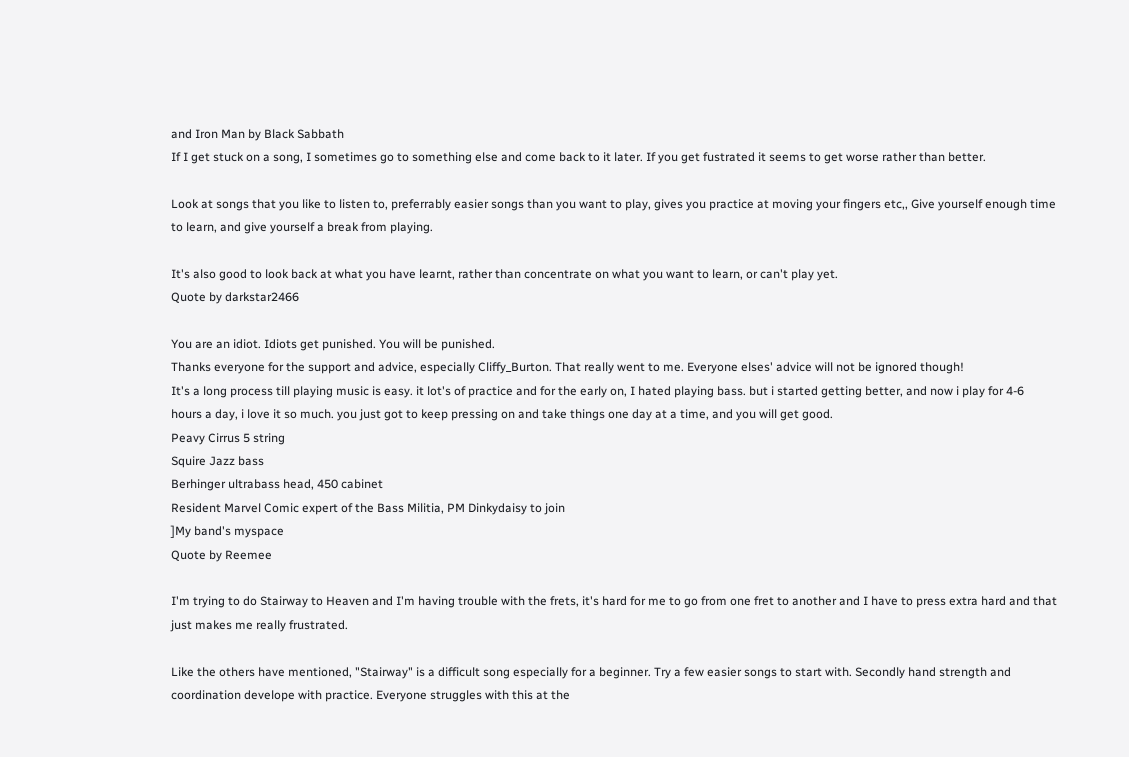and Iron Man by Black Sabbath
If I get stuck on a song, I sometimes go to something else and come back to it later. If you get fustrated it seems to get worse rather than better.

Look at songs that you like to listen to, preferrably easier songs than you want to play, gives you practice at moving your fingers etc,, Give yourself enough time to learn, and give yourself a break from playing.

It's also good to look back at what you have learnt, rather than concentrate on what you want to learn, or can't play yet.
Quote by darkstar2466

You are an idiot. Idiots get punished. You will be punished.
Thanks everyone for the support and advice, especially Cliffy_Burton. That really went to me. Everyone elses' advice will not be ignored though!
It's a long process till playing music is easy. it lot's of practice and for the early on, I hated playing bass. but i started getting better, and now i play for 4-6 hours a day, i love it so much. you just got to keep pressing on and take things one day at a time, and you will get good.
Peavy Cirrus 5 string
Squire Jazz bass
Berhinger ultrabass head, 450 cabinet
Resident Marvel Comic expert of the Bass Militia, PM Dinkydaisy to join
]My band's myspace
Quote by Reemee

I'm trying to do Stairway to Heaven and I'm having trouble with the frets, it's hard for me to go from one fret to another and I have to press extra hard and that just makes me really frustrated.

Like the others have mentioned, "Stairway" is a difficult song especially for a beginner. Try a few easier songs to start with. Secondly hand strength and coordination develope with practice. Everyone struggles with this at the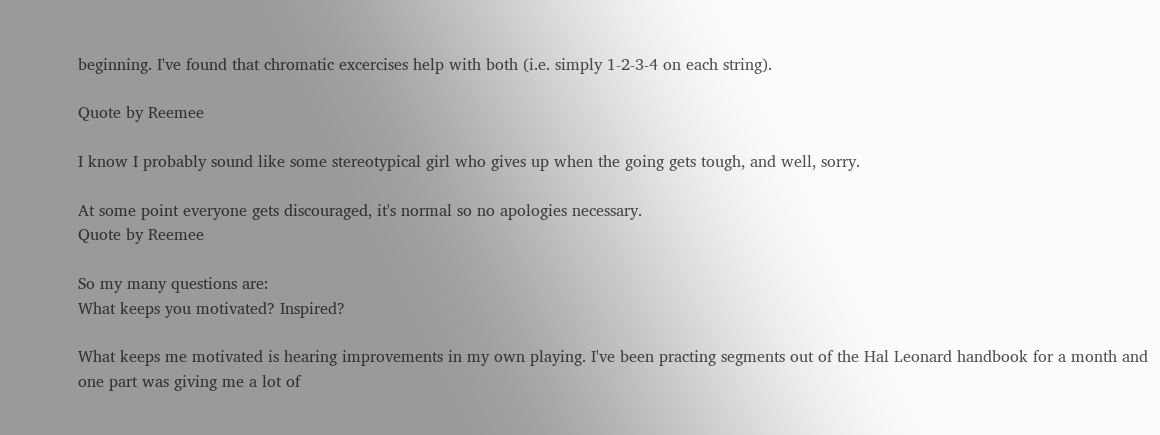beginning. I've found that chromatic excercises help with both (i.e. simply 1-2-3-4 on each string).

Quote by Reemee

I know I probably sound like some stereotypical girl who gives up when the going gets tough, and well, sorry.

At some point everyone gets discouraged, it's normal so no apologies necessary.
Quote by Reemee

So my many questions are:
What keeps you motivated? Inspired?

What keeps me motivated is hearing improvements in my own playing. I've been practing segments out of the Hal Leonard handbook for a month and one part was giving me a lot of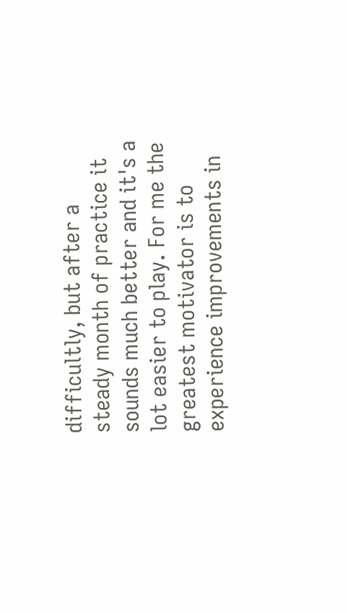difficultly, but after a steady month of practice it sounds much better and it's a lot easier to play. For me the greatest motivator is to experience improvements in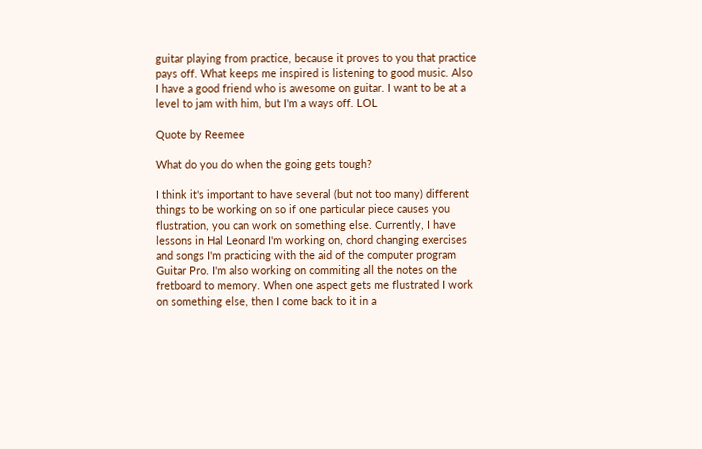guitar playing from practice, because it proves to you that practice pays off. What keeps me inspired is listening to good music. Also I have a good friend who is awesome on guitar. I want to be at a level to jam with him, but I'm a ways off. LOL

Quote by Reemee

What do you do when the going gets tough?

I think it's important to have several (but not too many) different things to be working on so if one particular piece causes you flustration, you can work on something else. Currently, I have lessons in Hal Leonard I'm working on, chord changing exercises and songs I'm practicing with the aid of the computer program Guitar Pro. I'm also working on commiting all the notes on the fretboard to memory. When one aspect gets me flustrated I work on something else, then I come back to it in a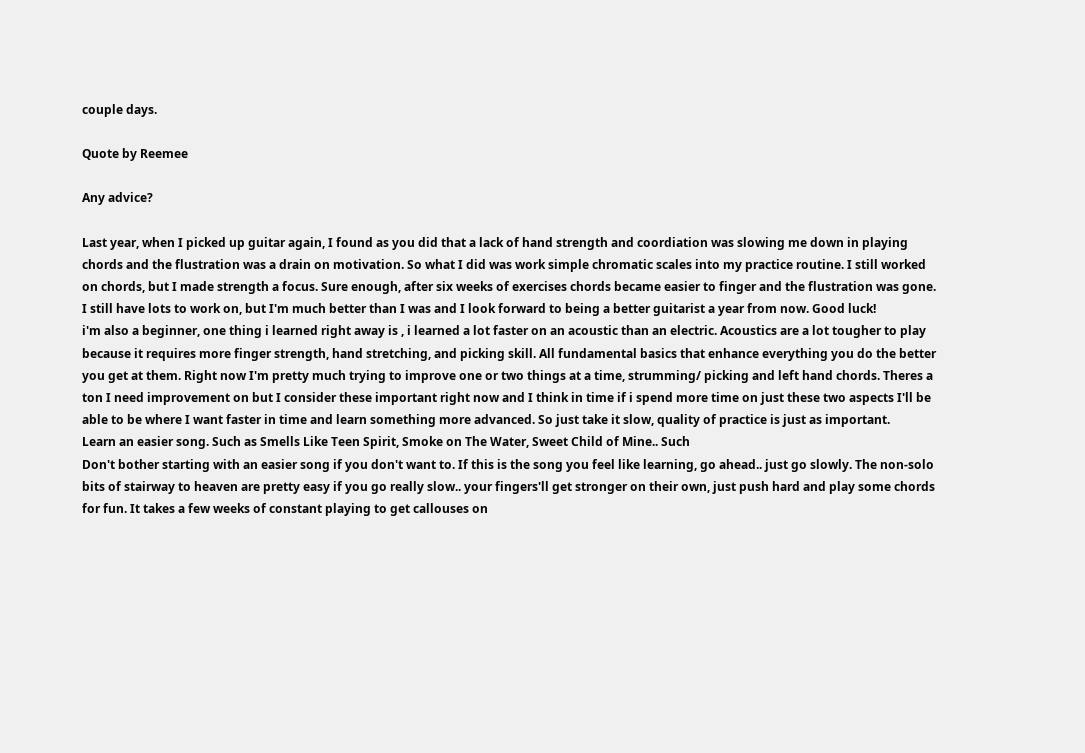couple days.

Quote by Reemee

Any advice?

Last year, when I picked up guitar again, I found as you did that a lack of hand strength and coordiation was slowing me down in playing chords and the flustration was a drain on motivation. So what I did was work simple chromatic scales into my practice routine. I still worked on chords, but I made strength a focus. Sure enough, after six weeks of exercises chords became easier to finger and the flustration was gone. I still have lots to work on, but I'm much better than I was and I look forward to being a better guitarist a year from now. Good luck!
i'm also a beginner, one thing i learned right away is , i learned a lot faster on an acoustic than an electric. Acoustics are a lot tougher to play because it requires more finger strength, hand stretching, and picking skill. All fundamental basics that enhance everything you do the better you get at them. Right now I'm pretty much trying to improve one or two things at a time, strumming/ picking and left hand chords. Theres a ton I need improvement on but I consider these important right now and I think in time if i spend more time on just these two aspects I'll be able to be where I want faster in time and learn something more advanced. So just take it slow, quality of practice is just as important.
Learn an easier song. Such as Smells Like Teen Spirit, Smoke on The Water, Sweet Child of Mine.. Such
Don't bother starting with an easier song if you don't want to. If this is the song you feel like learning, go ahead.. just go slowly. The non-solo bits of stairway to heaven are pretty easy if you go really slow.. your fingers'll get stronger on their own, just push hard and play some chords for fun. It takes a few weeks of constant playing to get callouses on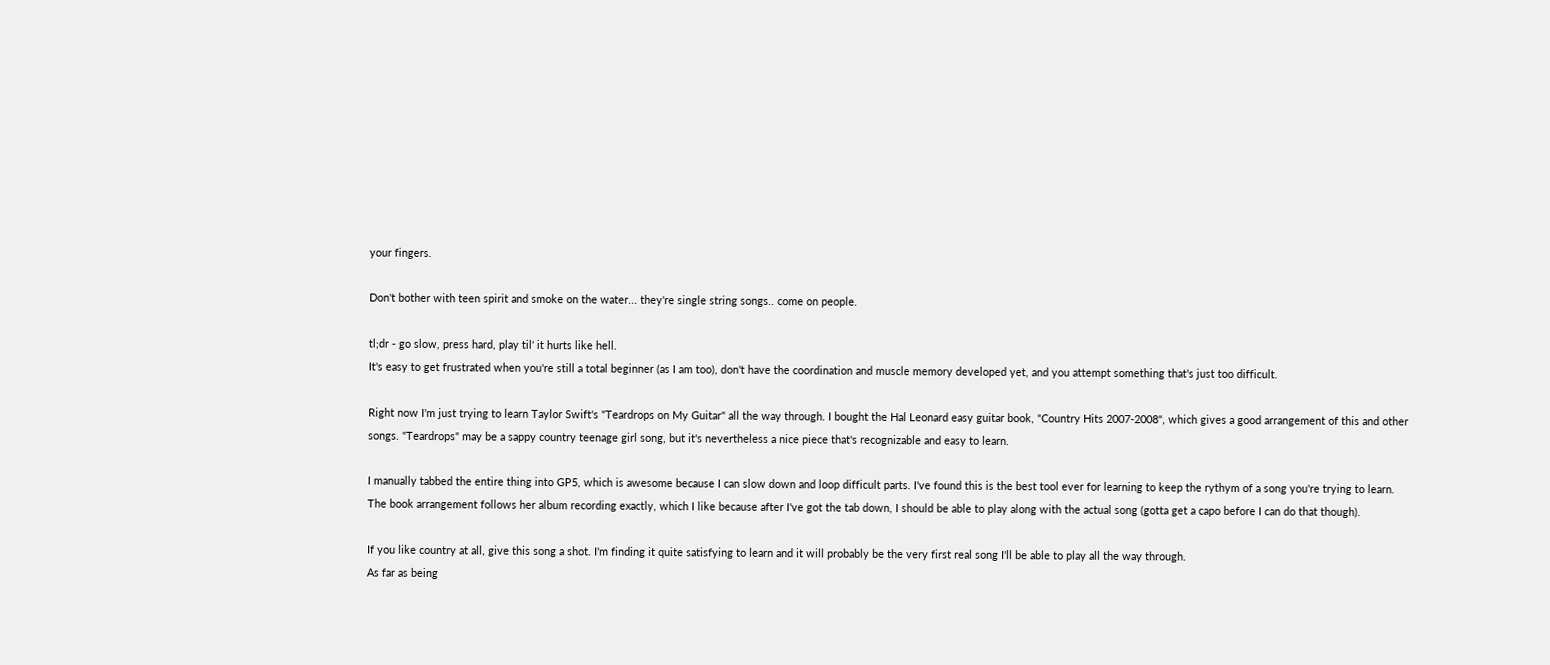your fingers.

Don't bother with teen spirit and smoke on the water... they're single string songs.. come on people.

tl;dr - go slow, press hard, play til' it hurts like hell.
It's easy to get frustrated when you're still a total beginner (as I am too), don't have the coordination and muscle memory developed yet, and you attempt something that's just too difficult.

Right now I'm just trying to learn Taylor Swift's "Teardrops on My Guitar" all the way through. I bought the Hal Leonard easy guitar book, "Country Hits 2007-2008", which gives a good arrangement of this and other songs. "Teardrops" may be a sappy country teenage girl song, but it's nevertheless a nice piece that's recognizable and easy to learn.

I manually tabbed the entire thing into GP5, which is awesome because I can slow down and loop difficult parts. I've found this is the best tool ever for learning to keep the rythym of a song you're trying to learn. The book arrangement follows her album recording exactly, which I like because after I've got the tab down, I should be able to play along with the actual song (gotta get a capo before I can do that though).

If you like country at all, give this song a shot. I'm finding it quite satisfying to learn and it will probably be the very first real song I'll be able to play all the way through.
As far as being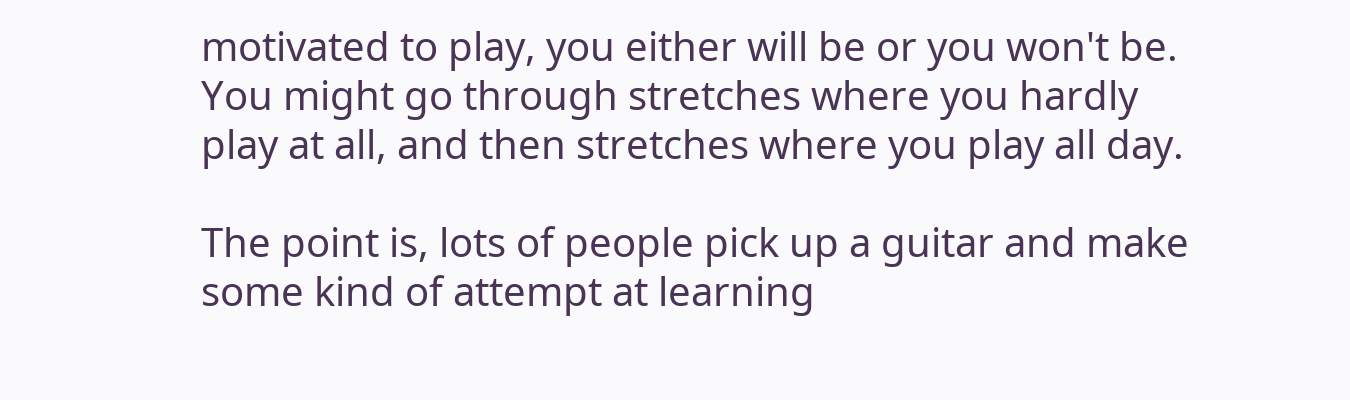motivated to play, you either will be or you won't be. You might go through stretches where you hardly play at all, and then stretches where you play all day.

The point is, lots of people pick up a guitar and make some kind of attempt at learning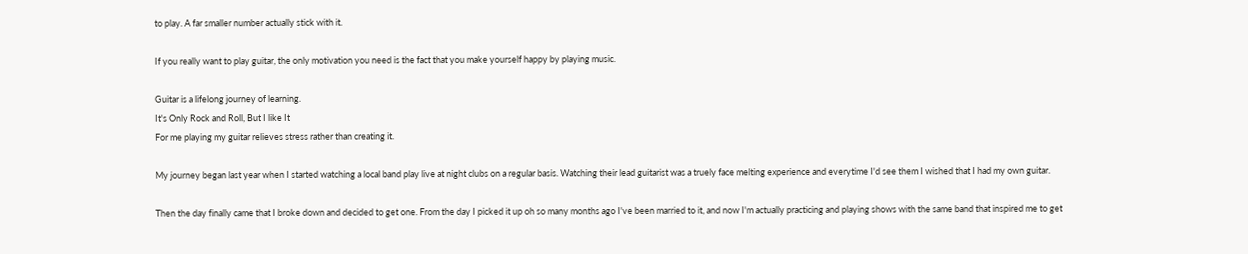to play. A far smaller number actually stick with it.

If you really want to play guitar, the only motivation you need is the fact that you make yourself happy by playing music.

Guitar is a lifelong journey of learning.
It's Only Rock and Roll, But I like It
For me playing my guitar relieves stress rather than creating it.

My journey began last year when I started watching a local band play live at night clubs on a regular basis. Watching their lead guitarist was a truely face melting experience and everytime I'd see them I wished that I had my own guitar.

Then the day finally came that I broke down and decided to get one. From the day I picked it up oh so many months ago I've been married to it, and now I'm actually practicing and playing shows with the same band that inspired me to get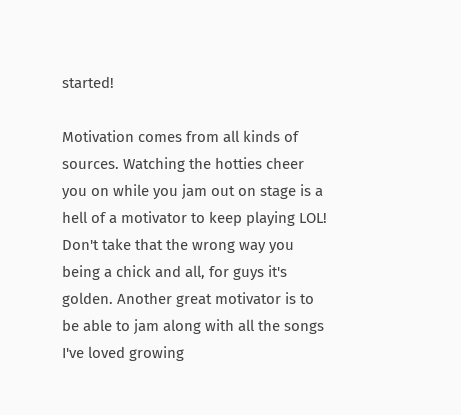started!

Motivation comes from all kinds of sources. Watching the hotties cheer you on while you jam out on stage is a hell of a motivator to keep playing LOL! Don't take that the wrong way you being a chick and all, for guys it's golden. Another great motivator is to be able to jam along with all the songs I've loved growing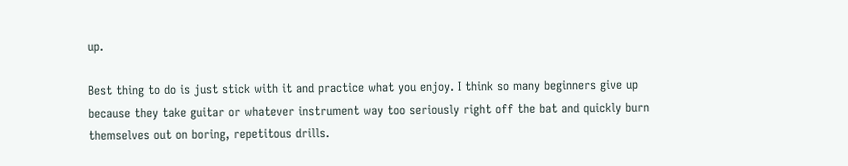up.

Best thing to do is just stick with it and practice what you enjoy. I think so many beginners give up because they take guitar or whatever instrument way too seriously right off the bat and quickly burn themselves out on boring, repetitous drills.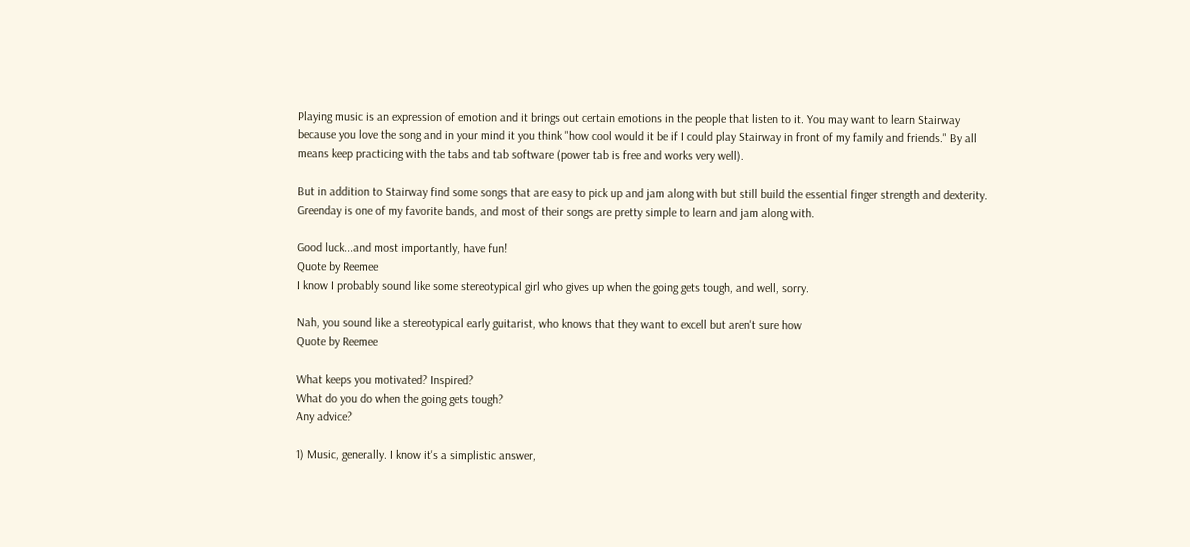Playing music is an expression of emotion and it brings out certain emotions in the people that listen to it. You may want to learn Stairway because you love the song and in your mind it you think "how cool would it be if I could play Stairway in front of my family and friends." By all means keep practicing with the tabs and tab software (power tab is free and works very well).

But in addition to Stairway find some songs that are easy to pick up and jam along with but still build the essential finger strength and dexterity. Greenday is one of my favorite bands, and most of their songs are pretty simple to learn and jam along with.

Good luck...and most importantly, have fun!
Quote by Reemee
I know I probably sound like some stereotypical girl who gives up when the going gets tough, and well, sorry.

Nah, you sound like a stereotypical early guitarist, who knows that they want to excell but aren't sure how
Quote by Reemee

What keeps you motivated? Inspired?
What do you do when the going gets tough?
Any advice?

1) Music, generally. I know it's a simplistic answer,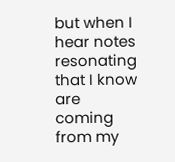but when I hear notes resonating that I know are coming from my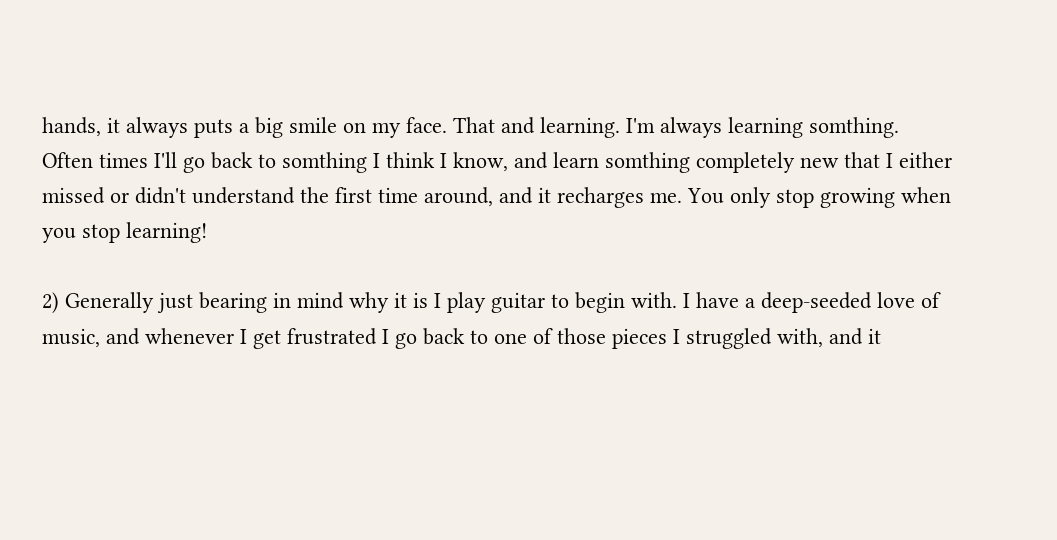hands, it always puts a big smile on my face. That and learning. I'm always learning somthing. Often times I'll go back to somthing I think I know, and learn somthing completely new that I either missed or didn't understand the first time around, and it recharges me. You only stop growing when you stop learning!

2) Generally just bearing in mind why it is I play guitar to begin with. I have a deep-seeded love of music, and whenever I get frustrated I go back to one of those pieces I struggled with, and it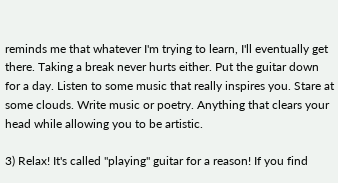reminds me that whatever I'm trying to learn, I'll eventually get there. Taking a break never hurts either. Put the guitar down for a day. Listen to some music that really inspires you. Stare at some clouds. Write music or poetry. Anything that clears your head while allowing you to be artistic.

3) Relax! It's called "playing" guitar for a reason! If you find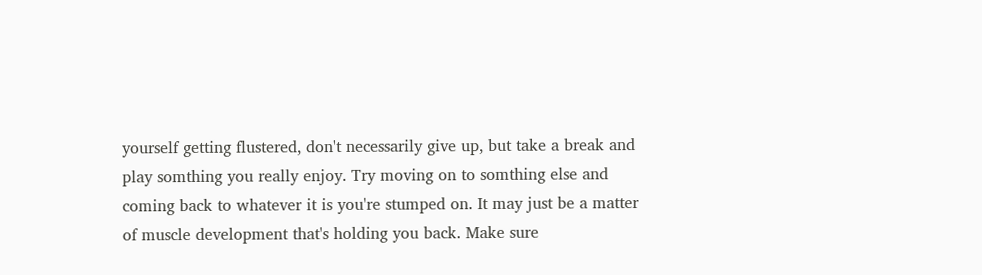yourself getting flustered, don't necessarily give up, but take a break and play somthing you really enjoy. Try moving on to somthing else and coming back to whatever it is you're stumped on. It may just be a matter of muscle development that's holding you back. Make sure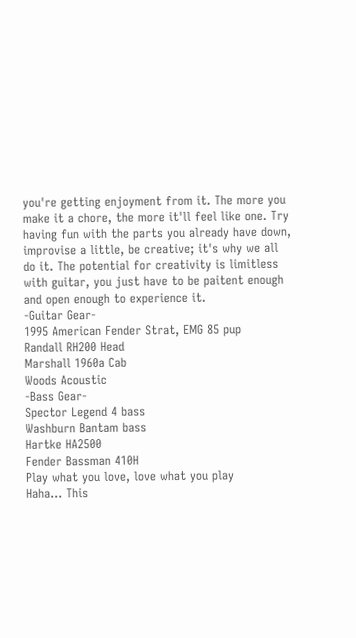you're getting enjoyment from it. The more you make it a chore, the more it'll feel like one. Try having fun with the parts you already have down, improvise a little, be creative; it's why we all do it. The potential for creativity is limitless with guitar, you just have to be paitent enough and open enough to experience it.
-Guitar Gear-
1995 American Fender Strat, EMG 85 pup
Randall RH200 Head
Marshall 1960a Cab
Woods Acoustic
-Bass Gear-
Spector Legend 4 bass
Washburn Bantam bass
Hartke HA2500
Fender Bassman 410H
Play what you love, love what you play
Haha... This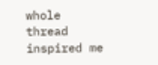whole thread inspired me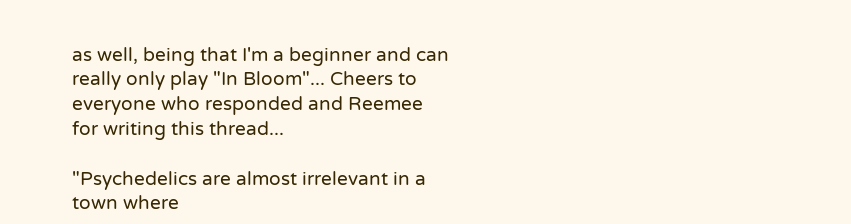as well, being that I'm a beginner and can really only play "In Bloom"... Cheers to everyone who responded and Reemee for writing this thread...

"Psychedelics are almost irrelevant in a town where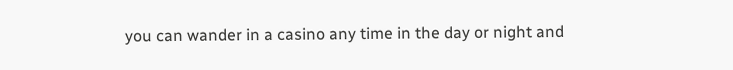you can wander in a casino any time in the day or night and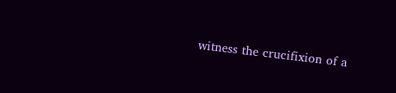witness the crucifixion of a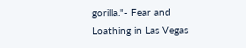gorilla."- Fear and Loathing in Las Vegas